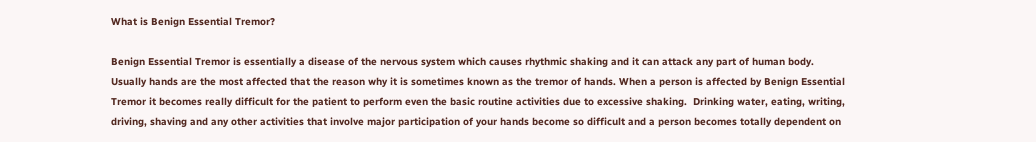What is Benign Essential Tremor?

Benign Essential Tremor is essentially a disease of the nervous system which causes rhythmic shaking and it can attack any part of human body. Usually hands are the most affected that the reason why it is sometimes known as the tremor of hands. When a person is affected by Benign Essential Tremor it becomes really difficult for the patient to perform even the basic routine activities due to excessive shaking.  Drinking water, eating, writing, driving, shaving and any other activities that involve major participation of your hands become so difficult and a person becomes totally dependent on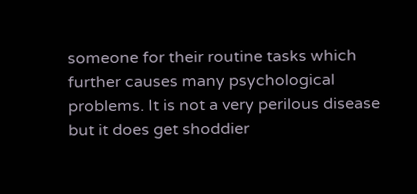someone for their routine tasks which further causes many psychological problems. It is not a very perilous disease but it does get shoddier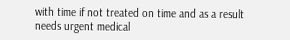with time if not treated on time and as a result needs urgent medical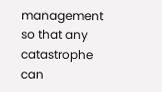management so that any catastrophe can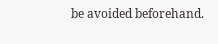be avoided beforehand.